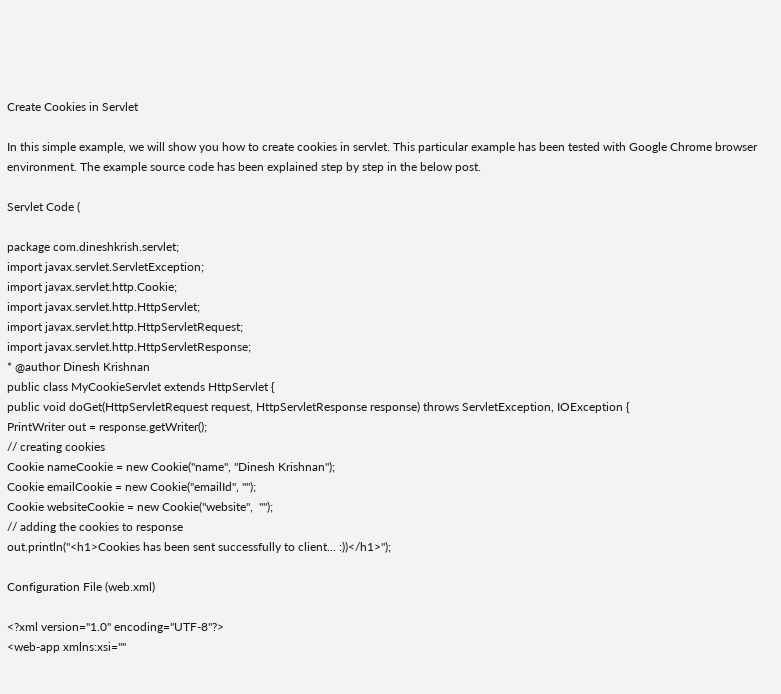Create Cookies in Servlet

In this simple example, we will show you how to create cookies in servlet. This particular example has been tested with Google Chrome browser environment. The example source code has been explained step by step in the below post.

Servlet Code (

package com.dineshkrish.servlet;
import javax.servlet.ServletException;
import javax.servlet.http.Cookie;
import javax.servlet.http.HttpServlet;
import javax.servlet.http.HttpServletRequest;
import javax.servlet.http.HttpServletResponse;
* @author Dinesh Krishnan
public class MyCookieServlet extends HttpServlet {
public void doGet(HttpServletRequest request, HttpServletResponse response) throws ServletException, IOException {
PrintWriter out = response.getWriter();
// creating cookies
Cookie nameCookie = new Cookie("name", "Dinesh Krishnan");
Cookie emailCookie = new Cookie("emailId", "");
Cookie websiteCookie = new Cookie("website",  "");
// adding the cookies to response
out.println("<h1>Cookies has been sent successfully to client... :))</h1>");

Configuration File (web.xml)

<?xml version="1.0" encoding="UTF-8"?>
<web-app xmlns:xsi=""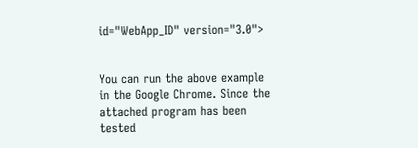id="WebApp_ID" version="3.0">


You can run the above example in the Google Chrome. Since the attached program has been tested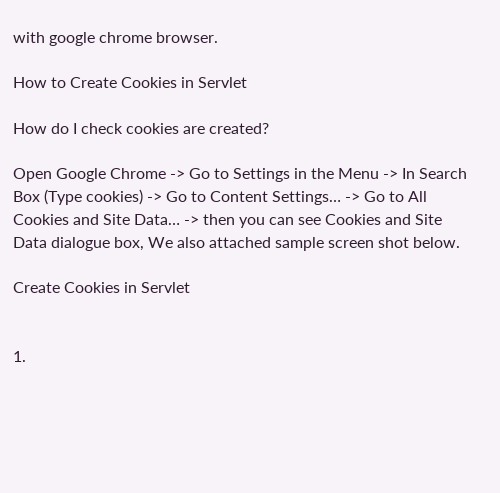with google chrome browser.

How to Create Cookies in Servlet

How do I check cookies are created?

Open Google Chrome -> Go to Settings in the Menu -> In Search Box (Type cookies) -> Go to Content Settings… -> Go to All Cookies and Site Data… -> then you can see Cookies and Site Data dialogue box, We also attached sample screen shot below.

Create Cookies in Servlet


1.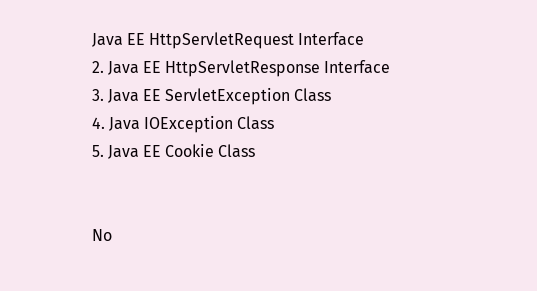Java EE HttpServletRequest Interface
2. Java EE HttpServletResponse Interface
3. Java EE ServletException Class
4. Java IOException Class
5. Java EE Cookie Class


No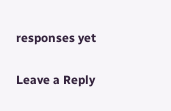responses yet

Leave a Reply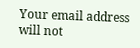Your email address will not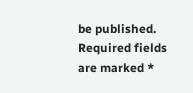be published. Required fields are marked *